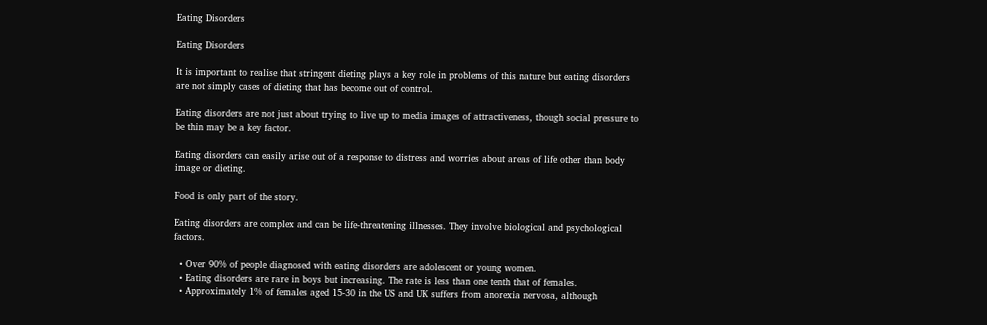Eating Disorders

Eating Disorders

It is important to realise that stringent dieting plays a key role in problems of this nature but eating disorders are not simply cases of dieting that has become out of control.

Eating disorders are not just about trying to live up to media images of attractiveness, though social pressure to be thin may be a key factor.

Eating disorders can easily arise out of a response to distress and worries about areas of life other than body image or dieting.

Food is only part of the story.

Eating disorders are complex and can be life-threatening illnesses. They involve biological and psychological factors.

  • Over 90% of people diagnosed with eating disorders are adolescent or young women.
  • Eating disorders are rare in boys but increasing. The rate is less than one tenth that of females.
  • Approximately 1% of females aged 15-30 in the US and UK suffers from anorexia nervosa, although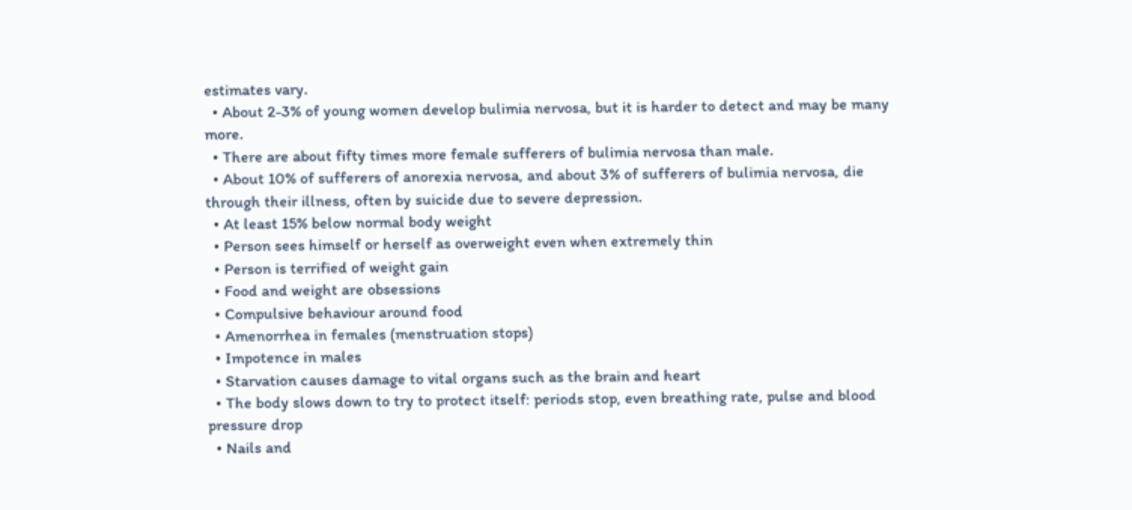estimates vary.
  • About 2-3% of young women develop bulimia nervosa, but it is harder to detect and may be many more.
  • There are about fifty times more female sufferers of bulimia nervosa than male.
  • About 10% of sufferers of anorexia nervosa, and about 3% of sufferers of bulimia nervosa, die through their illness, often by suicide due to severe depression.
  • At least 15% below normal body weight
  • Person sees himself or herself as overweight even when extremely thin
  • Person is terrified of weight gain
  • Food and weight are obsessions
  • Compulsive behaviour around food
  • Amenorrhea in females (menstruation stops)
  • Impotence in males
  • Starvation causes damage to vital organs such as the brain and heart
  • The body slows down to try to protect itself: periods stop, even breathing rate, pulse and blood pressure drop
  • Nails and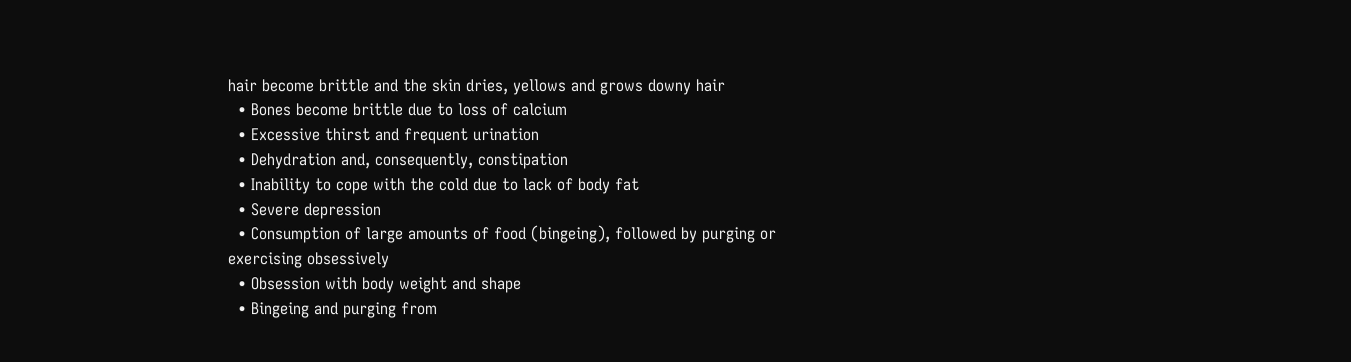hair become brittle and the skin dries, yellows and grows downy hair
  • Bones become brittle due to loss of calcium
  • Excessive thirst and frequent urination
  • Dehydration and, consequently, constipation
  • Inability to cope with the cold due to lack of body fat
  • Severe depression
  • Consumption of large amounts of food (bingeing), followed by purging or exercising obsessively
  • Obsession with body weight and shape
  • Bingeing and purging from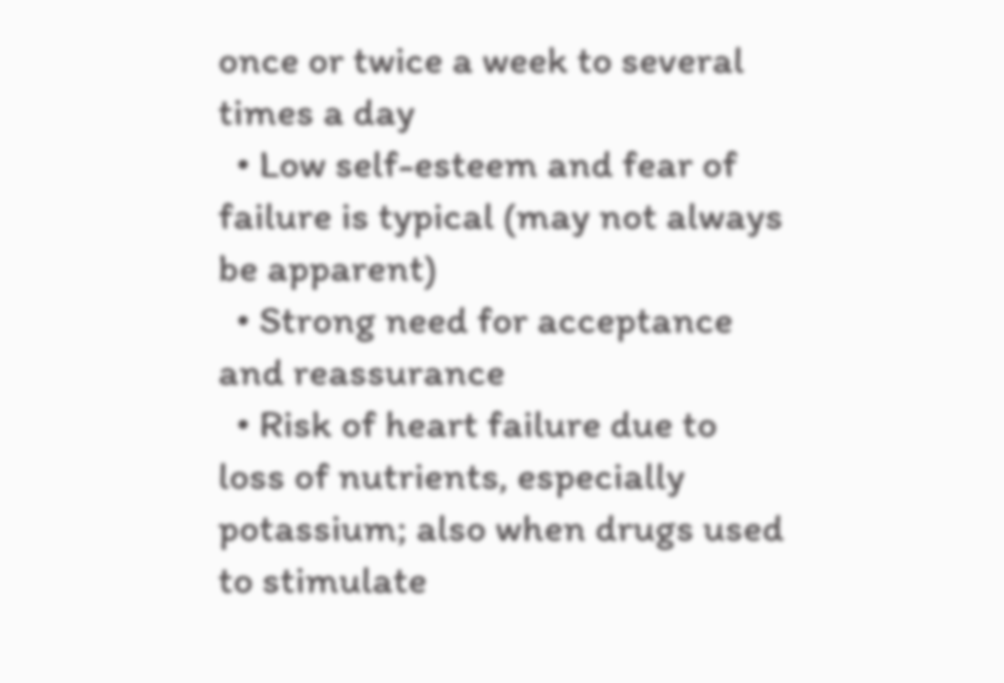once or twice a week to several times a day
  • Low self-esteem and fear of failure is typical (may not always be apparent)
  • Strong need for acceptance and reassurance
  • Risk of heart failure due to loss of nutrients, especially potassium; also when drugs used to stimulate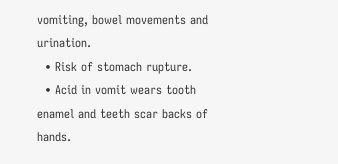vomiting, bowel movements and urination.
  • Risk of stomach rupture.
  • Acid in vomit wears tooth enamel and teeth scar backs of hands.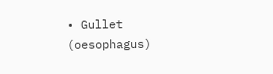• Gullet (oesophagus)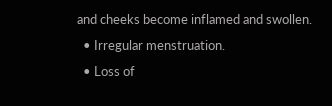and cheeks become inflamed and swollen.
  • Irregular menstruation.
  • Loss of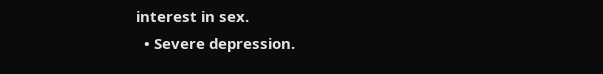interest in sex.
  • Severe depression.